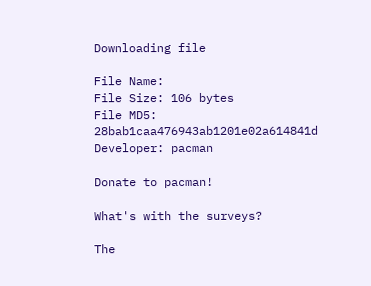Downloading file

File Name:
File Size: 106 bytes
File MD5: 28bab1caa476943ab1201e02a614841d
Developer: pacman

Donate to pacman!

What's with the surveys?

The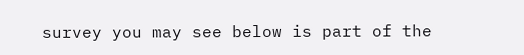survey you may see below is part of the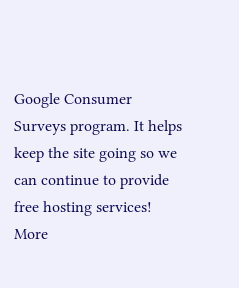Google Consumer Surveys program. It helps keep the site going so we can continue to provide free hosting services! More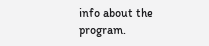info about the program.